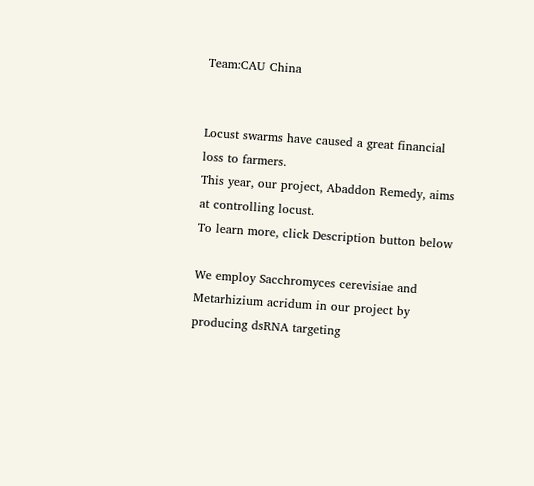Team:CAU China


Locust swarms have caused a great financial loss to farmers.
This year, our project, Abaddon Remedy, aims at controlling locust.
To learn more, click Description button below

We employ Sacchromyces cerevisiae and Metarhizium acridum in our project by producing dsRNA targeting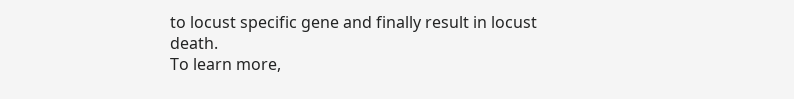to locust specific gene and finally result in locust death.
To learn more,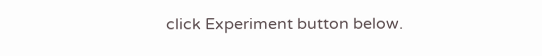click Experiment button below.